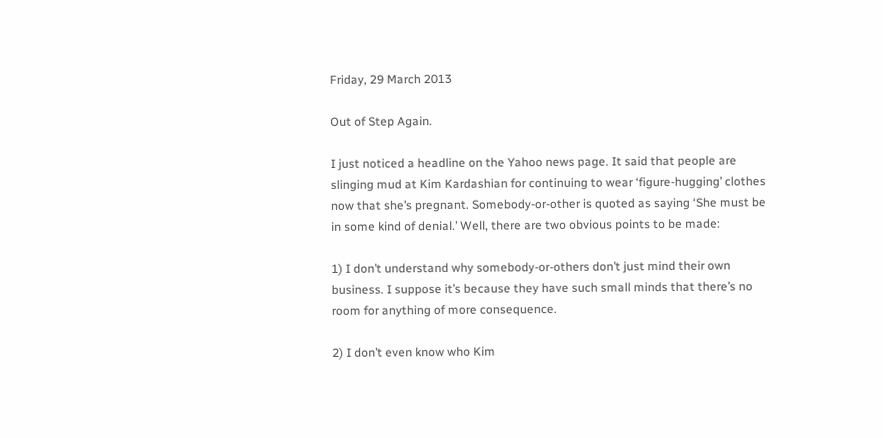Friday, 29 March 2013

Out of Step Again.

I just noticed a headline on the Yahoo news page. It said that people are slinging mud at Kim Kardashian for continuing to wear ‘figure-hugging’ clothes now that she’s pregnant. Somebody-or-other is quoted as saying ‘She must be in some kind of denial.’ Well, there are two obvious points to be made:

1) I don’t understand why somebody-or-others don’t just mind their own business. I suppose it’s because they have such small minds that there’s no room for anything of more consequence.

2) I don’t even know who Kim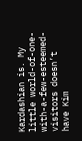Kardashian is. My little world-of-one-with-a-few-esteemed-visitors doesn’t have Kim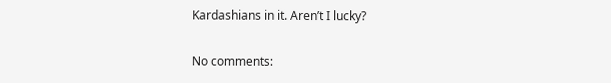Kardashians in it. Aren’t I lucky?

No comments: